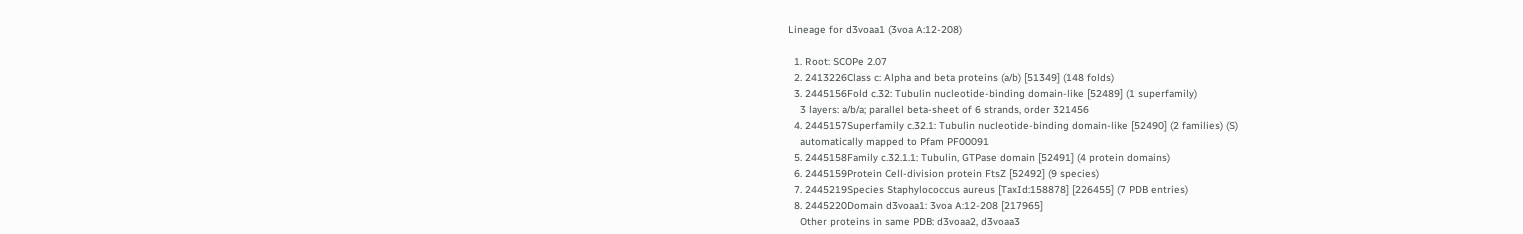Lineage for d3voaa1 (3voa A:12-208)

  1. Root: SCOPe 2.07
  2. 2413226Class c: Alpha and beta proteins (a/b) [51349] (148 folds)
  3. 2445156Fold c.32: Tubulin nucleotide-binding domain-like [52489] (1 superfamily)
    3 layers: a/b/a; parallel beta-sheet of 6 strands, order 321456
  4. 2445157Superfamily c.32.1: Tubulin nucleotide-binding domain-like [52490] (2 families) (S)
    automatically mapped to Pfam PF00091
  5. 2445158Family c.32.1.1: Tubulin, GTPase domain [52491] (4 protein domains)
  6. 2445159Protein Cell-division protein FtsZ [52492] (9 species)
  7. 2445219Species Staphylococcus aureus [TaxId:158878] [226455] (7 PDB entries)
  8. 2445220Domain d3voaa1: 3voa A:12-208 [217965]
    Other proteins in same PDB: d3voaa2, d3voaa3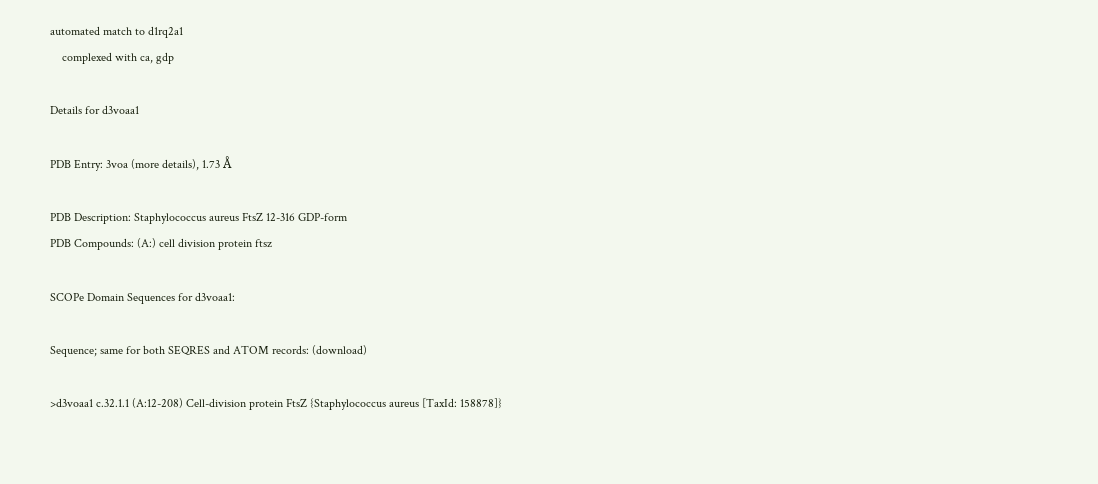automated match to d1rq2a1
    complexed with ca, gdp

Details for d3voaa1

PDB Entry: 3voa (more details), 1.73 Å

PDB Description: Staphylococcus aureus FtsZ 12-316 GDP-form
PDB Compounds: (A:) cell division protein ftsz

SCOPe Domain Sequences for d3voaa1:

Sequence; same for both SEQRES and ATOM records: (download)

>d3voaa1 c.32.1.1 (A:12-208) Cell-division protein FtsZ {Staphylococcus aureus [TaxId: 158878]}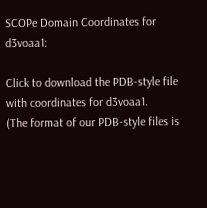SCOPe Domain Coordinates for d3voaa1:

Click to download the PDB-style file with coordinates for d3voaa1.
(The format of our PDB-style files is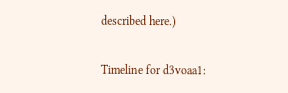described here.)

Timeline for d3voaa1: